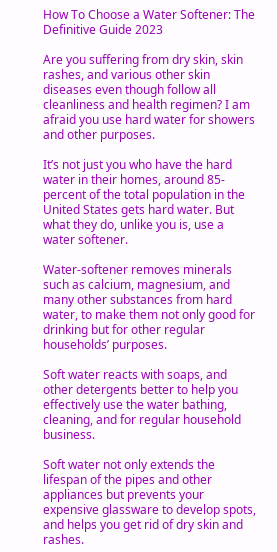How To Choose a Water Softener: The Definitive Guide 2023

Are you suffering from dry skin, skin rashes, and various other skin diseases even though follow all cleanliness and health regimen? I am afraid you use hard water for showers and other purposes.

It’s not just you who have the hard water in their homes, around 85-percent of the total population in the United States gets hard water. But what they do, unlike you is, use a water softener.

Water-softener removes minerals such as calcium, magnesium, and many other substances from hard water, to make them not only good for drinking but for other regular households’ purposes.

Soft water reacts with soaps, and other detergents better to help you effectively use the water bathing, cleaning, and for regular household business.

Soft water not only extends the lifespan of the pipes and other appliances but prevents your expensive glassware to develop spots, and helps you get rid of dry skin and rashes.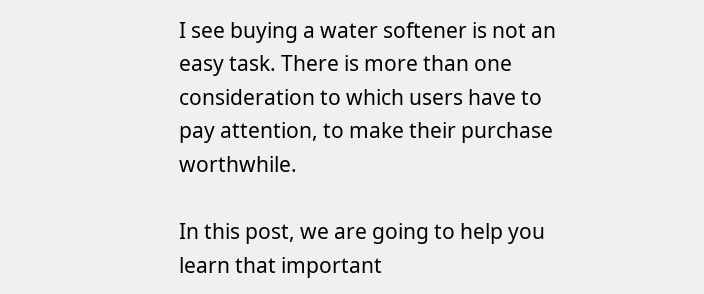I see buying a water softener is not an easy task. There is more than one consideration to which users have to pay attention, to make their purchase worthwhile.

In this post, we are going to help you learn that important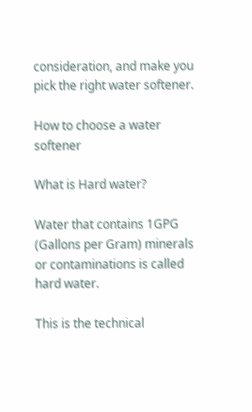consideration, and make you pick the right water softener.

How to choose a water softener

What is Hard water?

Water that contains 1GPG (Gallons per Gram) minerals or contaminations is called hard water.

This is the technical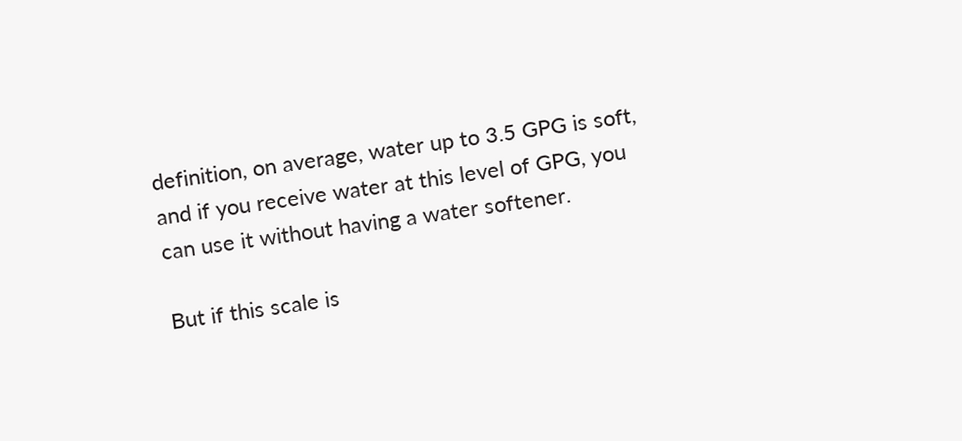definition, on average, water up to 3.5 GPG is soft, and if you receive water at this level of GPG, you can use it without having a water softener.

But if this scale is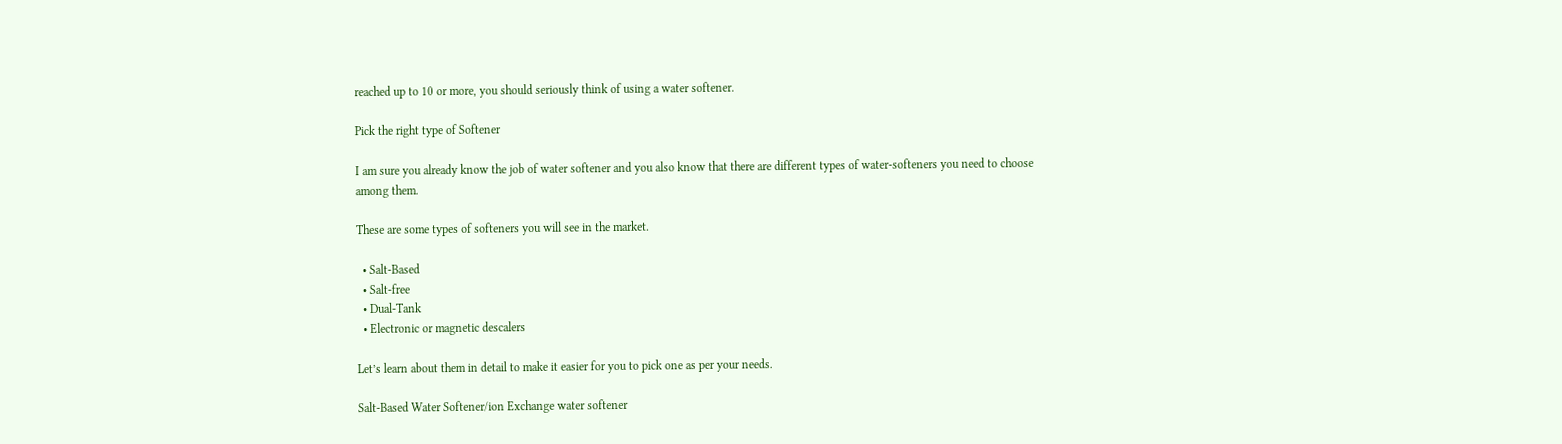reached up to 10 or more, you should seriously think of using a water softener.

Pick the right type of Softener

I am sure you already know the job of water softener and you also know that there are different types of water-softeners you need to choose among them.

These are some types of softeners you will see in the market.

  • Salt-Based
  • Salt-free
  • Dual-Tank
  • Electronic or magnetic descalers

Let’s learn about them in detail to make it easier for you to pick one as per your needs.

Salt-Based Water Softener/ion Exchange water softener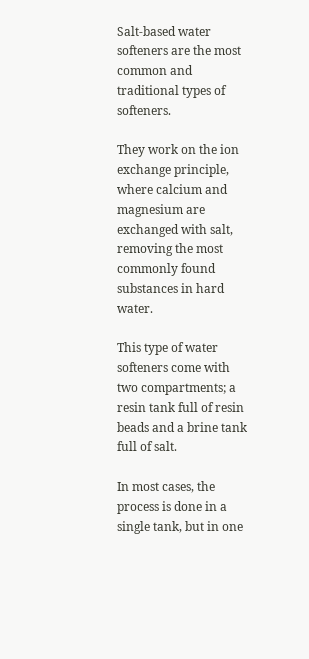Salt-based water softeners are the most common and traditional types of softeners.

They work on the ion exchange principle, where calcium and magnesium are exchanged with salt, removing the most commonly found substances in hard water.

This type of water softeners come with two compartments; a resin tank full of resin beads and a brine tank full of salt.

In most cases, the process is done in a single tank, but in one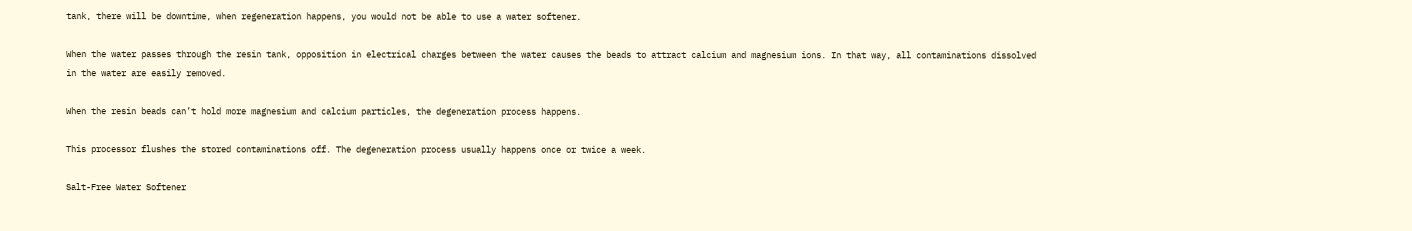tank, there will be downtime, when regeneration happens, you would not be able to use a water softener.

When the water passes through the resin tank, opposition in electrical charges between the water causes the beads to attract calcium and magnesium ions. In that way, all contaminations dissolved in the water are easily removed.

When the resin beads can’t hold more magnesium and calcium particles, the degeneration process happens.

This processor flushes the stored contaminations off. The degeneration process usually happens once or twice a week.

Salt-Free Water Softener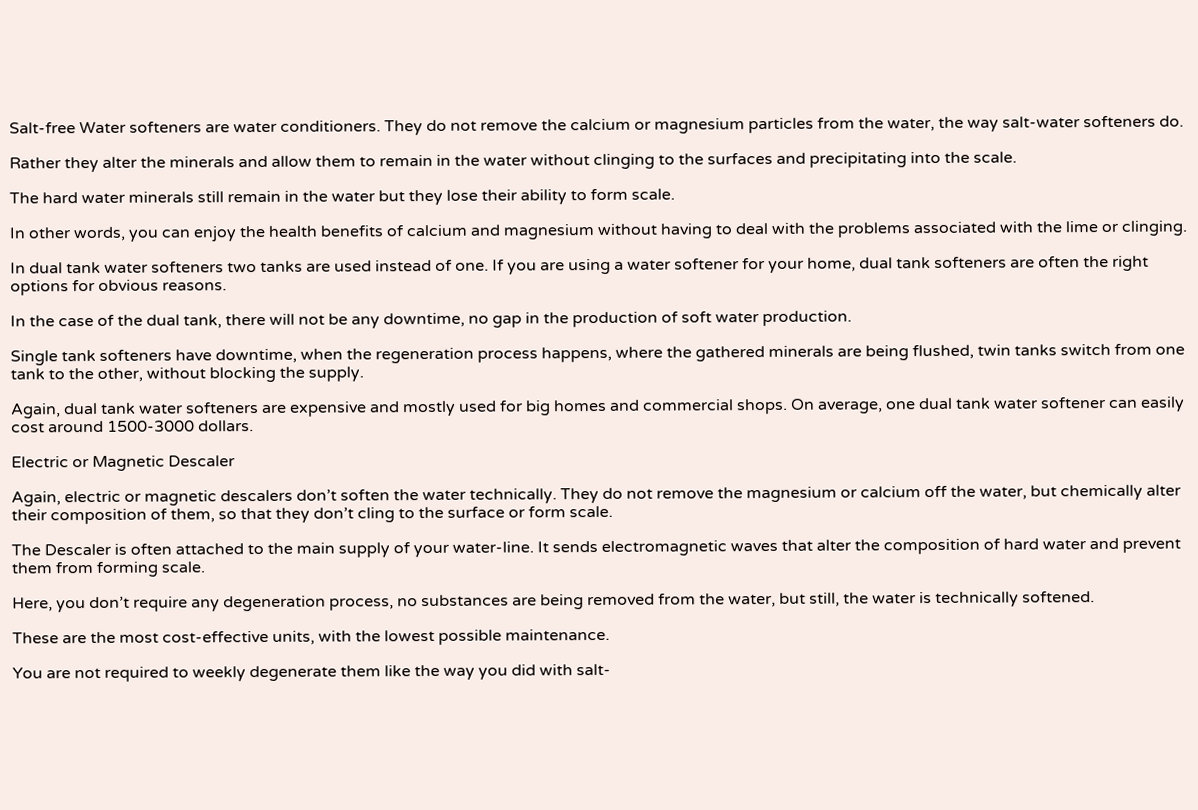Salt-free Water softeners are water conditioners. They do not remove the calcium or magnesium particles from the water, the way salt-water softeners do.

Rather they alter the minerals and allow them to remain in the water without clinging to the surfaces and precipitating into the scale.

The hard water minerals still remain in the water but they lose their ability to form scale.

In other words, you can enjoy the health benefits of calcium and magnesium without having to deal with the problems associated with the lime or clinging.

In dual tank water softeners two tanks are used instead of one. If you are using a water softener for your home, dual tank softeners are often the right options for obvious reasons.

In the case of the dual tank, there will not be any downtime, no gap in the production of soft water production.

Single tank softeners have downtime, when the regeneration process happens, where the gathered minerals are being flushed, twin tanks switch from one tank to the other, without blocking the supply.

Again, dual tank water softeners are expensive and mostly used for big homes and commercial shops. On average, one dual tank water softener can easily cost around 1500-3000 dollars.

Electric or Magnetic Descaler

Again, electric or magnetic descalers don’t soften the water technically. They do not remove the magnesium or calcium off the water, but chemically alter their composition of them, so that they don’t cling to the surface or form scale.

The Descaler is often attached to the main supply of your water-line. It sends electromagnetic waves that alter the composition of hard water and prevent them from forming scale.

Here, you don’t require any degeneration process, no substances are being removed from the water, but still, the water is technically softened.

These are the most cost-effective units, with the lowest possible maintenance.

You are not required to weekly degenerate them like the way you did with salt-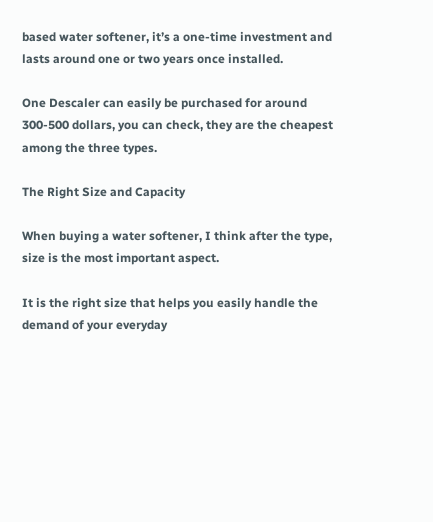based water softener, it’s a one-time investment and lasts around one or two years once installed.

One Descaler can easily be purchased for around 300-500 dollars, you can check, they are the cheapest among the three types.

The Right Size and Capacity

When buying a water softener, I think after the type, size is the most important aspect.

It is the right size that helps you easily handle the demand of your everyday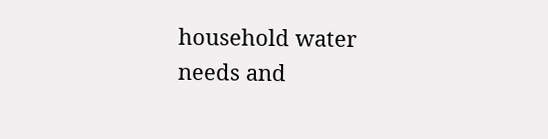household water needs and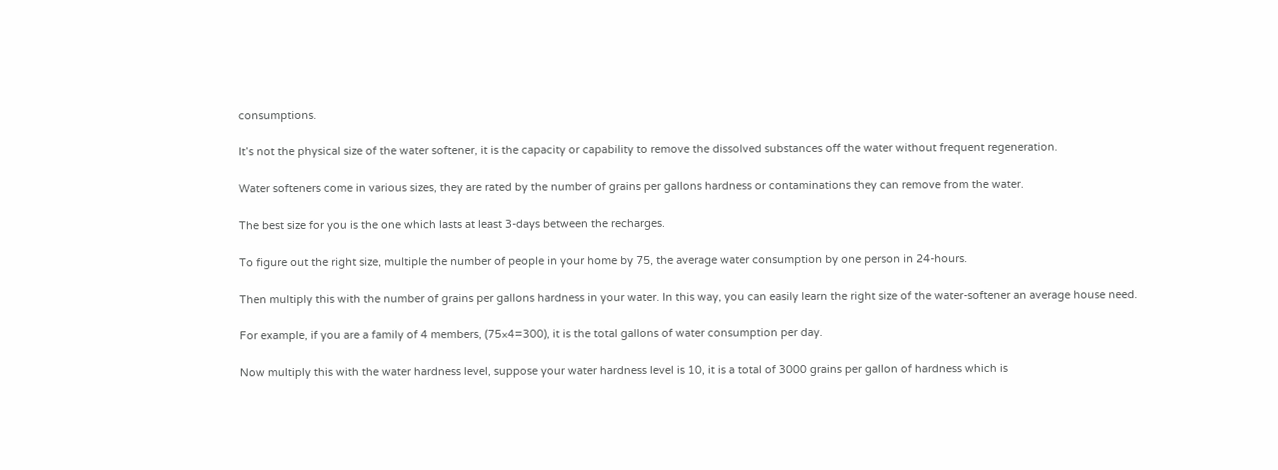consumptions.

It’s not the physical size of the water softener, it is the capacity or capability to remove the dissolved substances off the water without frequent regeneration.

Water softeners come in various sizes, they are rated by the number of grains per gallons hardness or contaminations they can remove from the water.

The best size for you is the one which lasts at least 3-days between the recharges.

To figure out the right size, multiple the number of people in your home by 75, the average water consumption by one person in 24-hours.

Then multiply this with the number of grains per gallons hardness in your water. In this way, you can easily learn the right size of the water-softener an average house need.

For example, if you are a family of 4 members, (75×4=300), it is the total gallons of water consumption per day.

Now multiply this with the water hardness level, suppose your water hardness level is 10, it is a total of 3000 grains per gallon of hardness which is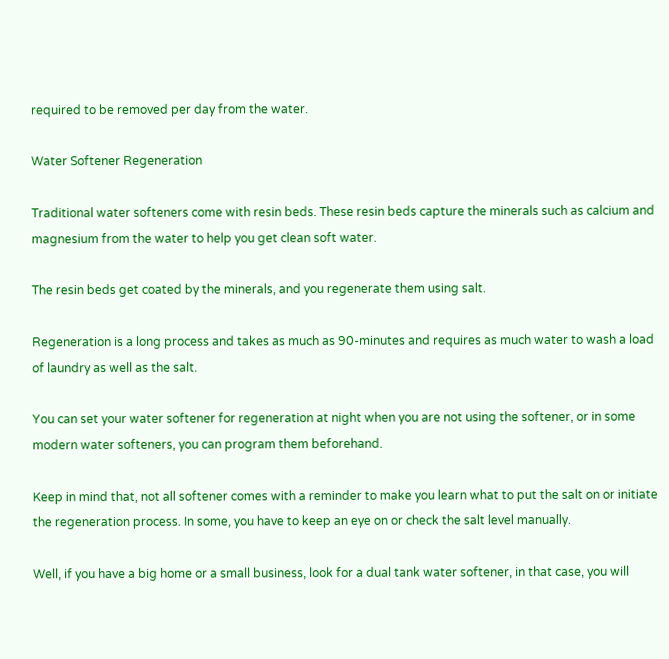required to be removed per day from the water.

Water Softener Regeneration

Traditional water softeners come with resin beds. These resin beds capture the minerals such as calcium and magnesium from the water to help you get clean soft water.

The resin beds get coated by the minerals, and you regenerate them using salt.

Regeneration is a long process and takes as much as 90-minutes and requires as much water to wash a load of laundry as well as the salt.

You can set your water softener for regeneration at night when you are not using the softener, or in some modern water softeners, you can program them beforehand.

Keep in mind that, not all softener comes with a reminder to make you learn what to put the salt on or initiate the regeneration process. In some, you have to keep an eye on or check the salt level manually.

Well, if you have a big home or a small business, look for a dual tank water softener, in that case, you will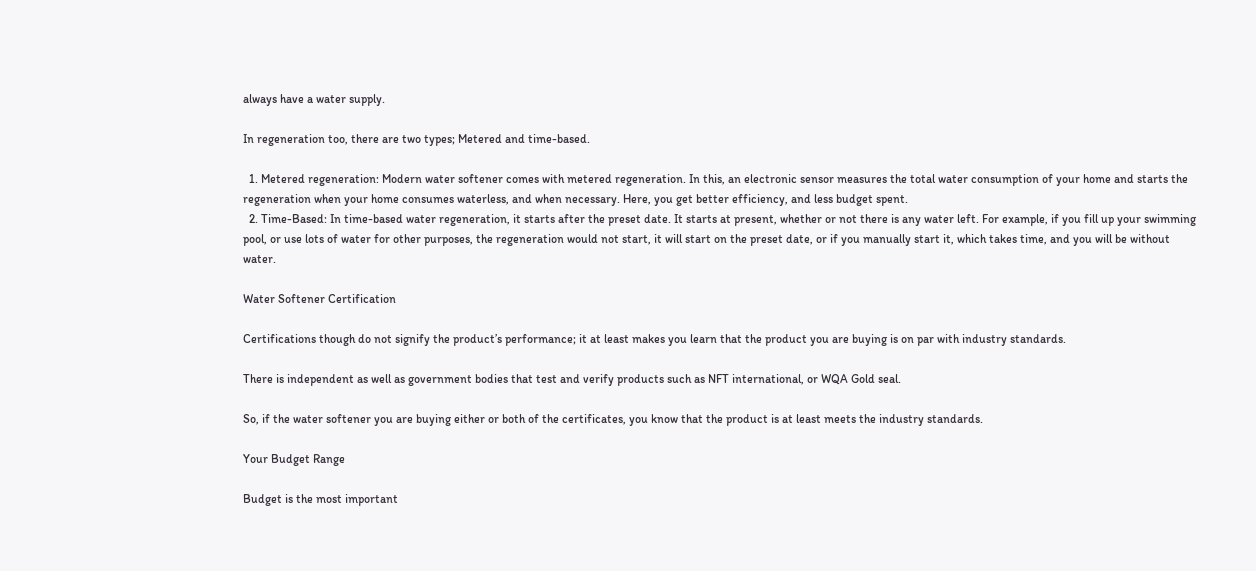always have a water supply.

In regeneration too, there are two types; Metered and time-based.

  1. Metered regeneration: Modern water softener comes with metered regeneration. In this, an electronic sensor measures the total water consumption of your home and starts the regeneration when your home consumes waterless, and when necessary. Here, you get better efficiency, and less budget spent.
  2. Time-Based: In time-based water regeneration, it starts after the preset date. It starts at present, whether or not there is any water left. For example, if you fill up your swimming pool, or use lots of water for other purposes, the regeneration would not start, it will start on the preset date, or if you manually start it, which takes time, and you will be without water.

Water Softener Certification

Certifications though do not signify the product’s performance; it at least makes you learn that the product you are buying is on par with industry standards.

There is independent as well as government bodies that test and verify products such as NFT international, or WQA Gold seal.

So, if the water softener you are buying either or both of the certificates, you know that the product is at least meets the industry standards.

Your Budget Range

Budget is the most important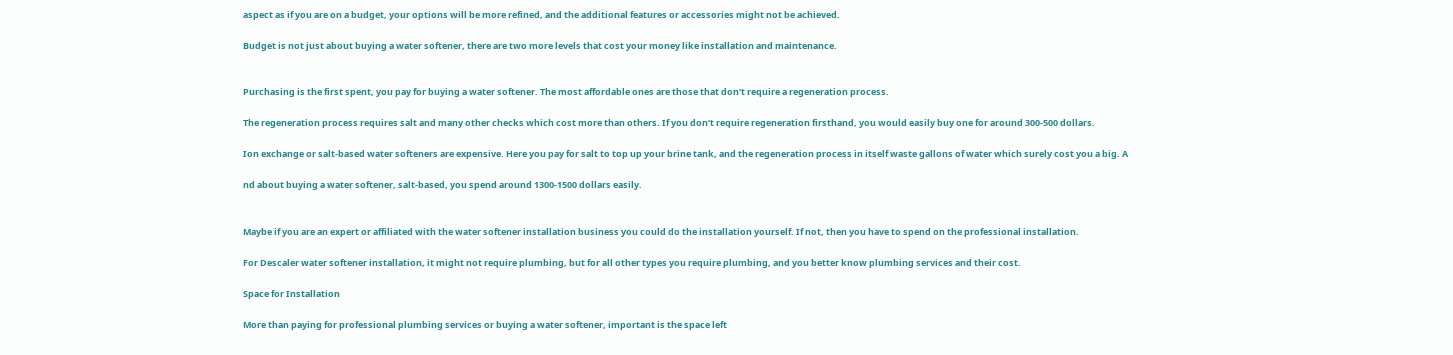aspect as if you are on a budget, your options will be more refined, and the additional features or accessories might not be achieved.

Budget is not just about buying a water softener, there are two more levels that cost your money like installation and maintenance.


Purchasing is the first spent, you pay for buying a water softener. The most affordable ones are those that don’t require a regeneration process.

The regeneration process requires salt and many other checks which cost more than others. If you don’t require regeneration firsthand, you would easily buy one for around 300-500 dollars.

Ion exchange or salt-based water softeners are expensive. Here you pay for salt to top up your brine tank, and the regeneration process in itself waste gallons of water which surely cost you a big. A

nd about buying a water softener, salt-based, you spend around 1300-1500 dollars easily.


Maybe if you are an expert or affiliated with the water softener installation business you could do the installation yourself. If not, then you have to spend on the professional installation.

For Descaler water softener installation, it might not require plumbing, but for all other types you require plumbing, and you better know plumbing services and their cost.

Space for Installation

More than paying for professional plumbing services or buying a water softener, important is the space left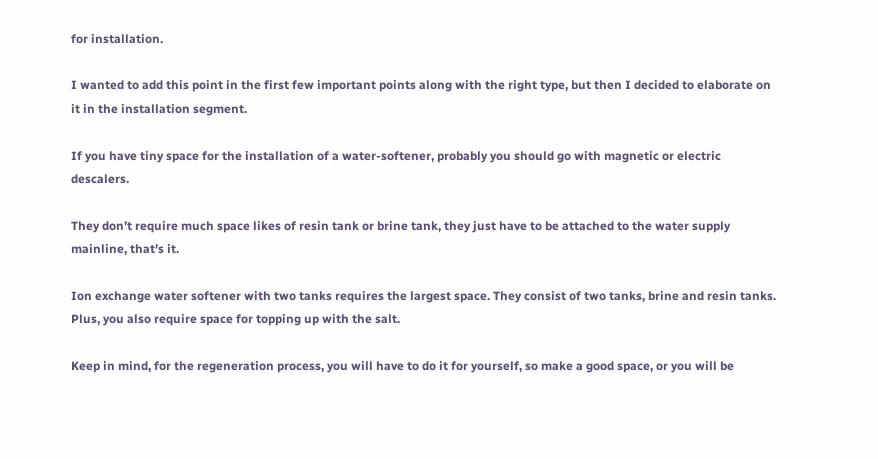for installation.

I wanted to add this point in the first few important points along with the right type, but then I decided to elaborate on it in the installation segment.

If you have tiny space for the installation of a water-softener, probably you should go with magnetic or electric descalers.

They don’t require much space likes of resin tank or brine tank, they just have to be attached to the water supply mainline, that’s it.

Ion exchange water softener with two tanks requires the largest space. They consist of two tanks, brine and resin tanks. Plus, you also require space for topping up with the salt.

Keep in mind, for the regeneration process, you will have to do it for yourself, so make a good space, or you will be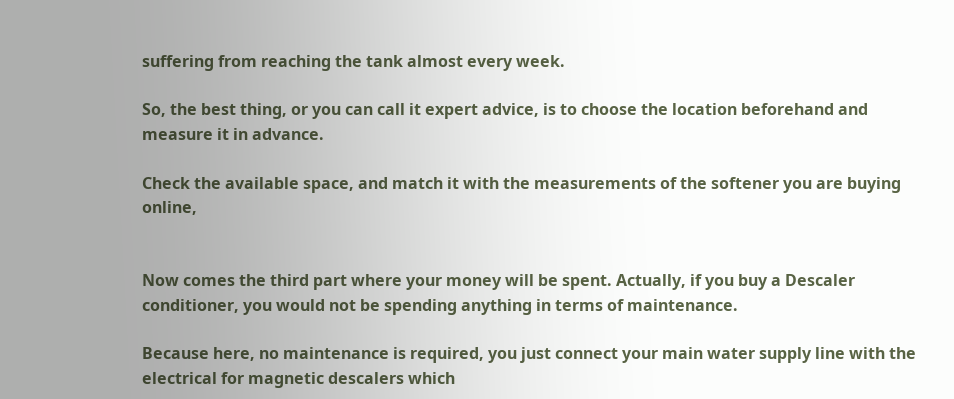suffering from reaching the tank almost every week.

So, the best thing, or you can call it expert advice, is to choose the location beforehand and measure it in advance.

Check the available space, and match it with the measurements of the softener you are buying online,


Now comes the third part where your money will be spent. Actually, if you buy a Descaler conditioner, you would not be spending anything in terms of maintenance.

Because here, no maintenance is required, you just connect your main water supply line with the electrical for magnetic descalers which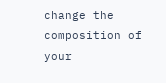change the composition of your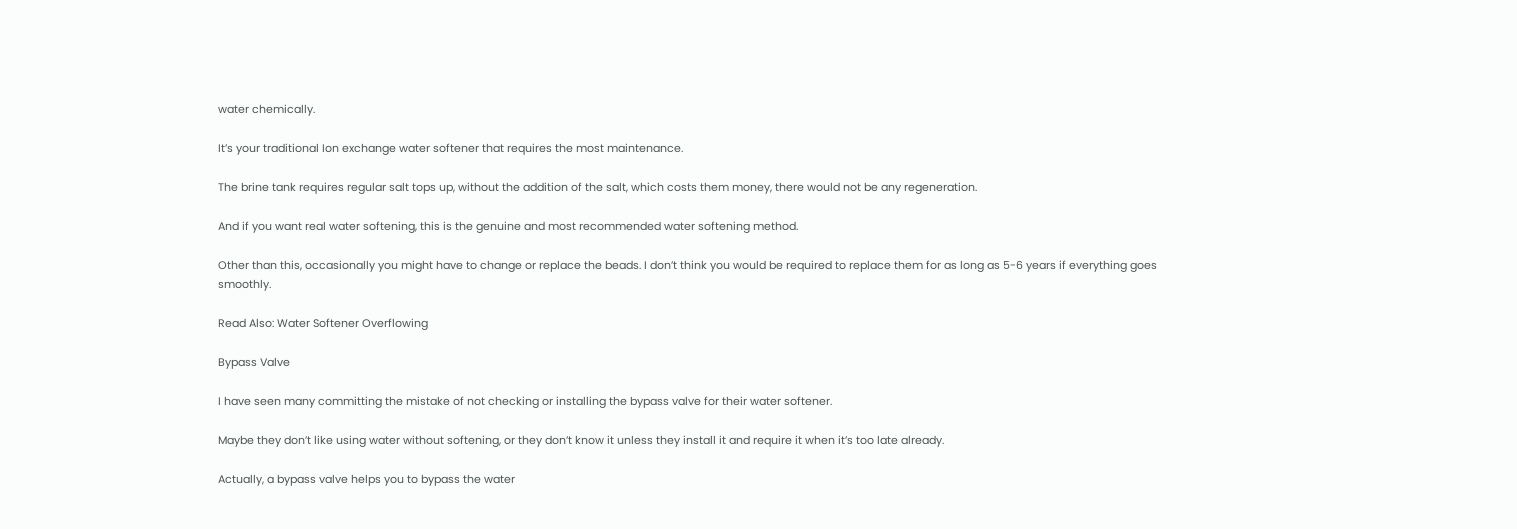water chemically.

It’s your traditional Ion exchange water softener that requires the most maintenance.

The brine tank requires regular salt tops up, without the addition of the salt, which costs them money, there would not be any regeneration.

And if you want real water softening, this is the genuine and most recommended water softening method.

Other than this, occasionally you might have to change or replace the beads. I don’t think you would be required to replace them for as long as 5-6 years if everything goes smoothly.

Read Also: Water Softener Overflowing

Bypass Valve

I have seen many committing the mistake of not checking or installing the bypass valve for their water softener.

Maybe they don’t like using water without softening, or they don’t know it unless they install it and require it when it’s too late already.

Actually, a bypass valve helps you to bypass the water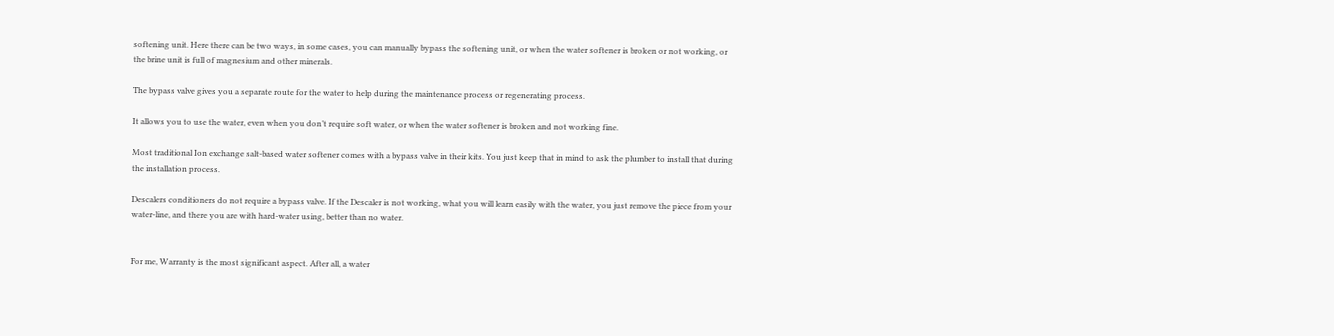softening unit. Here there can be two ways, in some cases, you can manually bypass the softening unit, or when the water softener is broken or not working, or the brine unit is full of magnesium and other minerals.

The bypass valve gives you a separate route for the water to help during the maintenance process or regenerating process.

It allows you to use the water, even when you don’t require soft water, or when the water softener is broken and not working fine.

Most traditional Ion exchange salt-based water softener comes with a bypass valve in their kits. You just keep that in mind to ask the plumber to install that during the installation process.

Descalers conditioners do not require a bypass valve. If the Descaler is not working, what you will learn easily with the water, you just remove the piece from your water-line, and there you are with hard-water using, better than no water.


For me, Warranty is the most significant aspect. After all, a water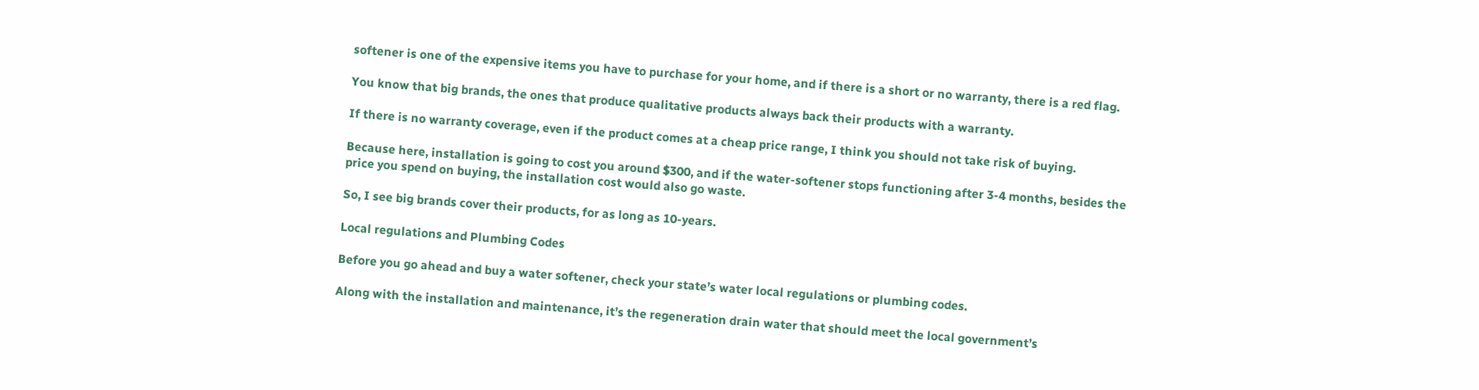softener is one of the expensive items you have to purchase for your home, and if there is a short or no warranty, there is a red flag.

You know that big brands, the ones that produce qualitative products always back their products with a warranty.

If there is no warranty coverage, even if the product comes at a cheap price range, I think you should not take risk of buying.

Because here, installation is going to cost you around $300, and if the water-softener stops functioning after 3-4 months, besides the price you spend on buying, the installation cost would also go waste.

So, I see big brands cover their products, for as long as 10-years.

Local regulations and Plumbing Codes

Before you go ahead and buy a water softener, check your state’s water local regulations or plumbing codes.

Along with the installation and maintenance, it’s the regeneration drain water that should meet the local government’s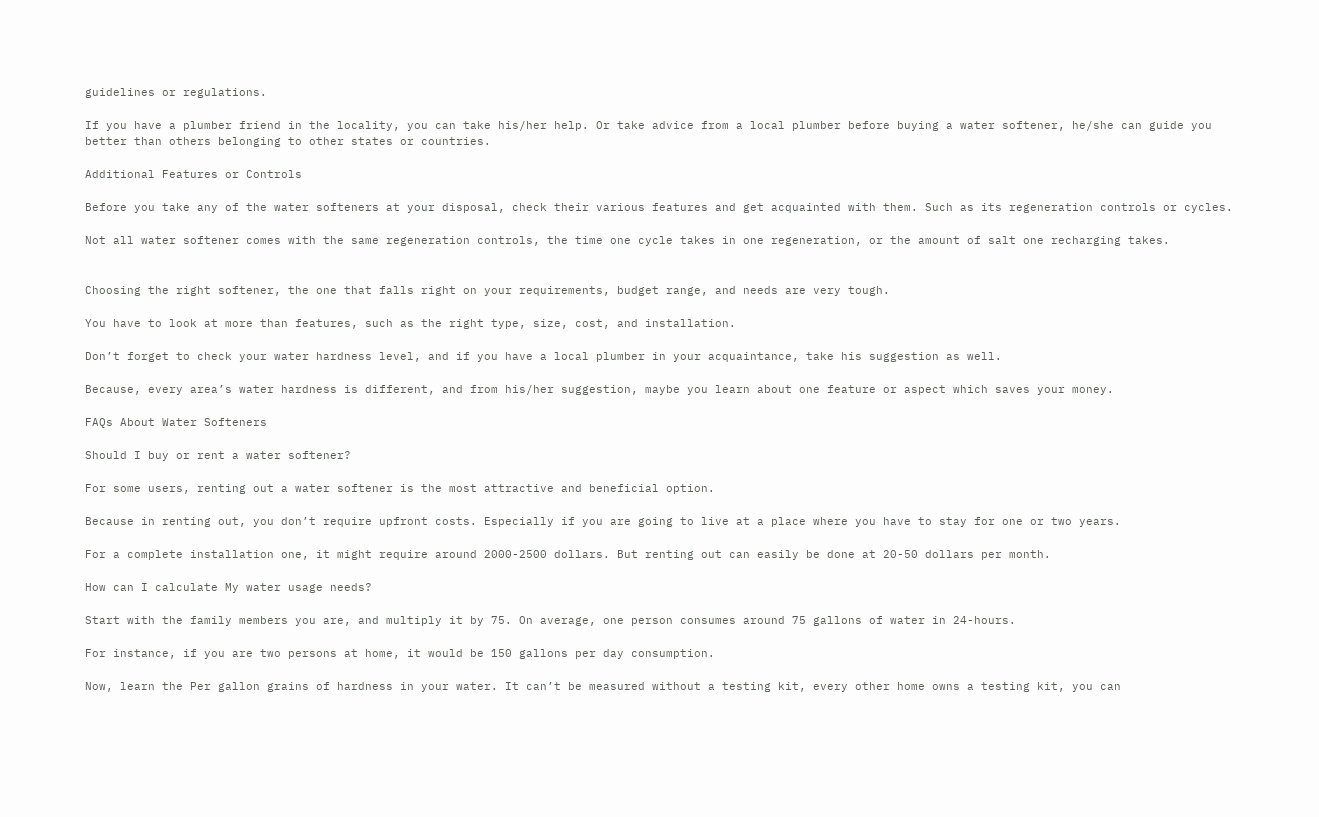guidelines or regulations.

If you have a plumber friend in the locality, you can take his/her help. Or take advice from a local plumber before buying a water softener, he/she can guide you better than others belonging to other states or countries.

Additional Features or Controls

Before you take any of the water softeners at your disposal, check their various features and get acquainted with them. Such as its regeneration controls or cycles.

Not all water softener comes with the same regeneration controls, the time one cycle takes in one regeneration, or the amount of salt one recharging takes.


Choosing the right softener, the one that falls right on your requirements, budget range, and needs are very tough.

You have to look at more than features, such as the right type, size, cost, and installation.

Don’t forget to check your water hardness level, and if you have a local plumber in your acquaintance, take his suggestion as well.

Because, every area’s water hardness is different, and from his/her suggestion, maybe you learn about one feature or aspect which saves your money.

FAQs About Water Softeners

Should I buy or rent a water softener?

For some users, renting out a water softener is the most attractive and beneficial option.

Because in renting out, you don’t require upfront costs. Especially if you are going to live at a place where you have to stay for one or two years.

For a complete installation one, it might require around 2000-2500 dollars. But renting out can easily be done at 20-50 dollars per month.

How can I calculate My water usage needs?

Start with the family members you are, and multiply it by 75. On average, one person consumes around 75 gallons of water in 24-hours.

For instance, if you are two persons at home, it would be 150 gallons per day consumption.

Now, learn the Per gallon grains of hardness in your water. It can’t be measured without a testing kit, every other home owns a testing kit, you can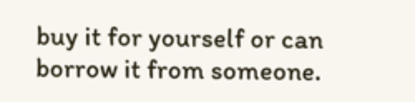buy it for yourself or can borrow it from someone.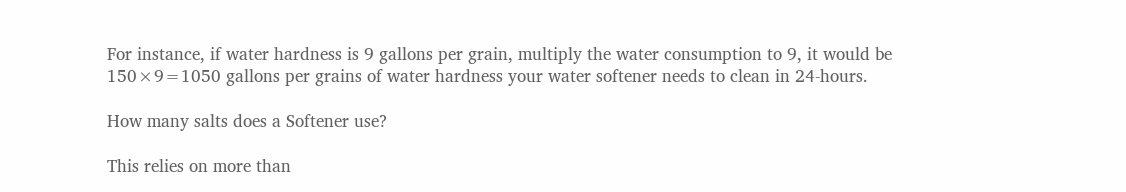For instance, if water hardness is 9 gallons per grain, multiply the water consumption to 9, it would be 150×9=1050 gallons per grains of water hardness your water softener needs to clean in 24-hours.

How many salts does a Softener use?

This relies on more than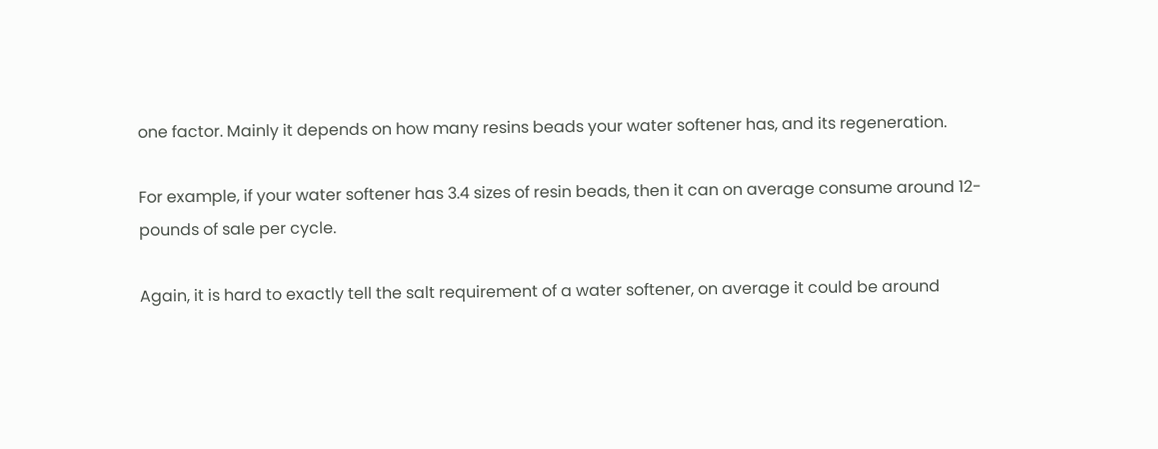one factor. Mainly it depends on how many resins beads your water softener has, and its regeneration.

For example, if your water softener has 3.4 sizes of resin beads, then it can on average consume around 12-pounds of sale per cycle.

Again, it is hard to exactly tell the salt requirement of a water softener, on average it could be around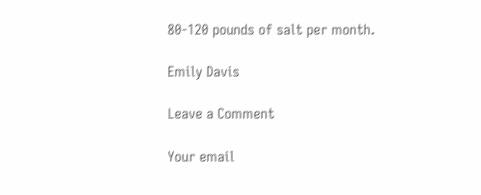80-120 pounds of salt per month.

Emily Davis

Leave a Comment

Your email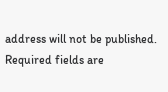address will not be published. Required fields are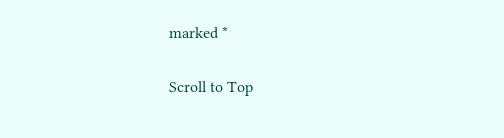marked *

Scroll to Top